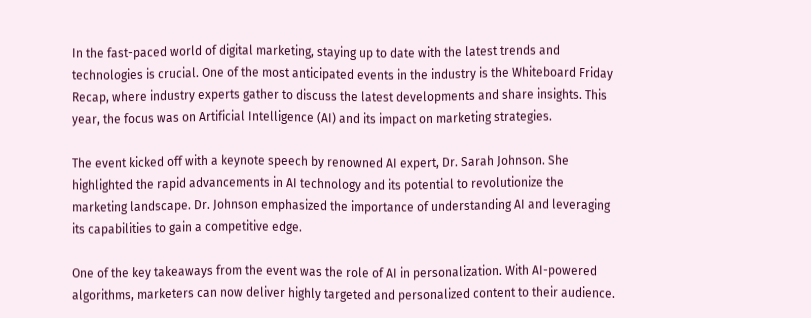In the fast-paced world of digital marketing, staying up to date with the latest trends and technologies is crucial. One of the most anticipated events in the industry is the Whiteboard Friday Recap, where industry experts gather to discuss the latest developments and share insights. This year, the focus was on Artificial Intelligence (AI) and its impact on marketing strategies.

The event kicked off with a keynote speech by renowned AI expert, Dr. Sarah Johnson. She highlighted the rapid advancements in AI technology and its potential to revolutionize the marketing landscape. Dr. Johnson emphasized the importance of understanding AI and leveraging its capabilities to gain a competitive edge.

One of the key takeaways from the event was the role of AI in personalization. With AI-powered algorithms, marketers can now deliver highly targeted and personalized content to their audience.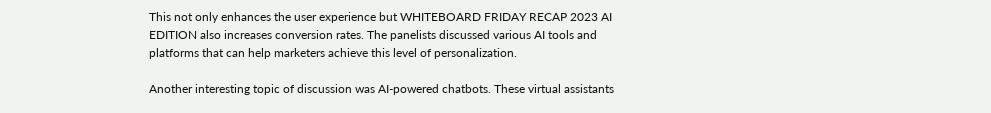This not only enhances the user experience but WHITEBOARD FRIDAY RECAP 2023 AI EDITION also increases conversion rates. The panelists discussed various AI tools and platforms that can help marketers achieve this level of personalization.

Another interesting topic of discussion was AI-powered chatbots. These virtual assistants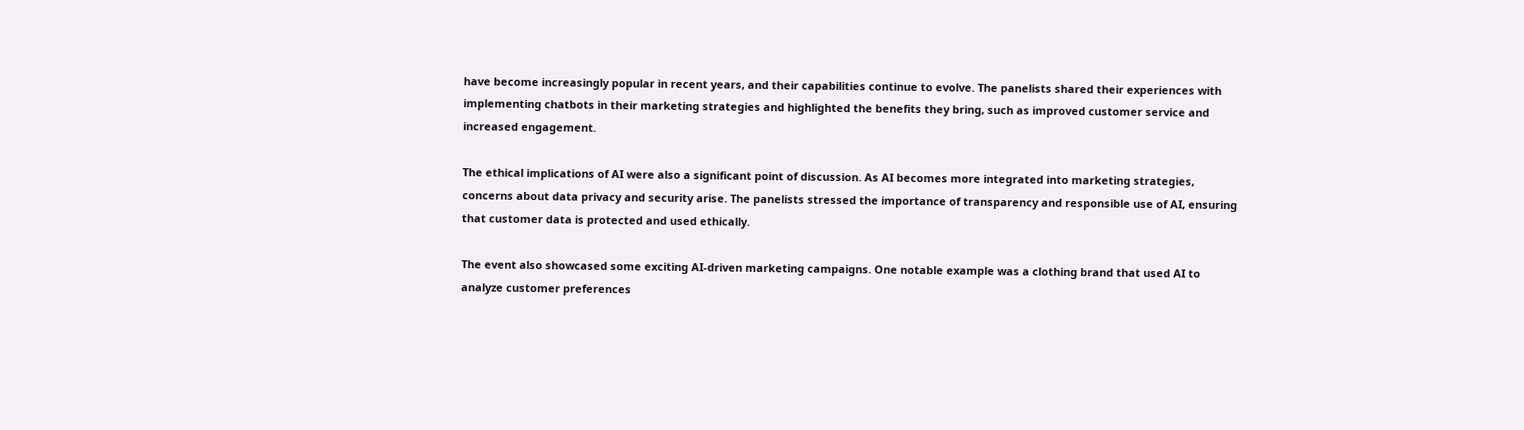have become increasingly popular in recent years, and their capabilities continue to evolve. The panelists shared their experiences with implementing chatbots in their marketing strategies and highlighted the benefits they bring, such as improved customer service and increased engagement.

The ethical implications of AI were also a significant point of discussion. As AI becomes more integrated into marketing strategies, concerns about data privacy and security arise. The panelists stressed the importance of transparency and responsible use of AI, ensuring that customer data is protected and used ethically.

The event also showcased some exciting AI-driven marketing campaigns. One notable example was a clothing brand that used AI to analyze customer preferences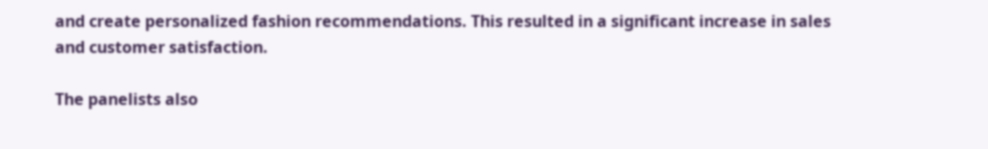and create personalized fashion recommendations. This resulted in a significant increase in sales and customer satisfaction.

The panelists also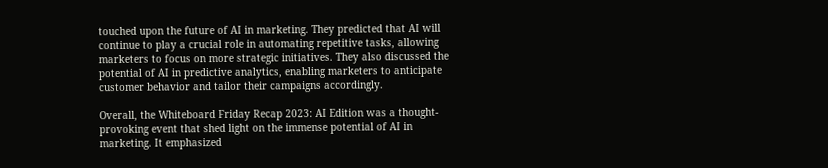touched upon the future of AI in marketing. They predicted that AI will continue to play a crucial role in automating repetitive tasks, allowing marketers to focus on more strategic initiatives. They also discussed the potential of AI in predictive analytics, enabling marketers to anticipate customer behavior and tailor their campaigns accordingly.

Overall, the Whiteboard Friday Recap 2023: AI Edition was a thought-provoking event that shed light on the immense potential of AI in marketing. It emphasized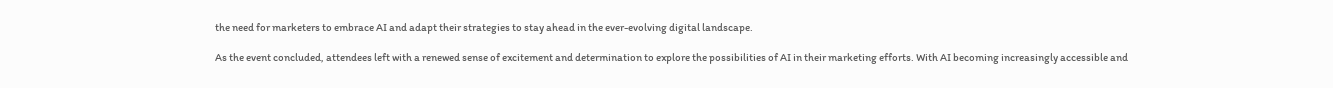the need for marketers to embrace AI and adapt their strategies to stay ahead in the ever-evolving digital landscape.

As the event concluded, attendees left with a renewed sense of excitement and determination to explore the possibilities of AI in their marketing efforts. With AI becoming increasingly accessible and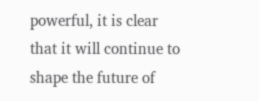powerful, it is clear that it will continue to shape the future of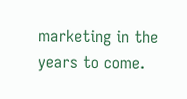marketing in the years to come.